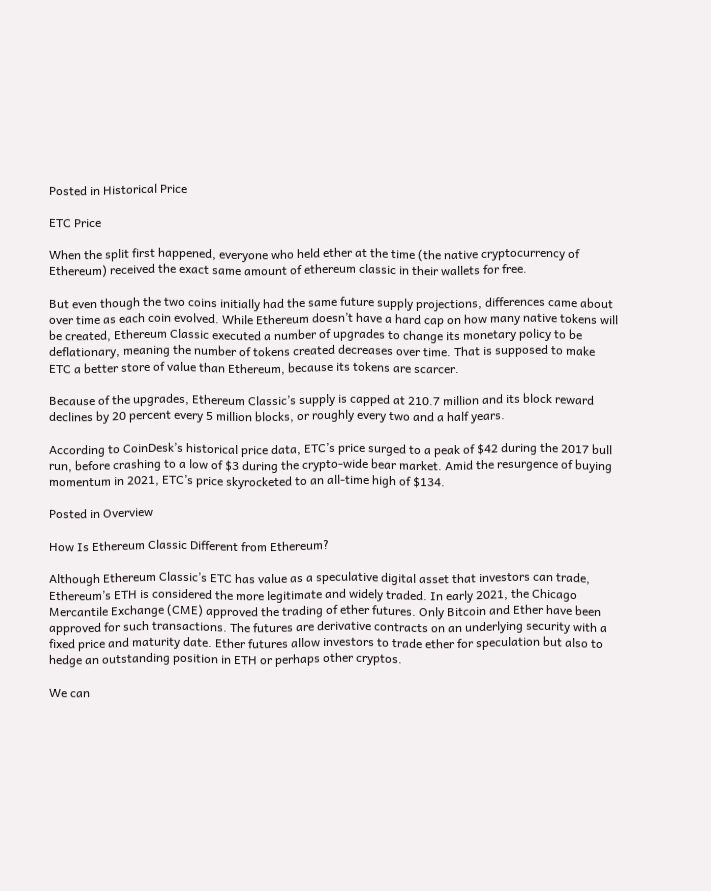Posted in Historical Price

ETC Price

When the split first happened, everyone who held ether at the time (the native cryptocurrency of Ethereum) received the exact same amount of ethereum classic in their wallets for free.

But even though the two coins initially had the same future supply projections, differences came about over time as each coin evolved. While Ethereum doesn’t have a hard cap on how many native tokens will be created, Ethereum Classic executed a number of upgrades to change its monetary policy to be deflationary, meaning the number of tokens created decreases over time. That is supposed to make ETC a better store of value than Ethereum, because its tokens are scarcer.

Because of the upgrades, Ethereum Classic’s supply is capped at 210.7 million and its block reward declines by 20 percent every 5 million blocks, or roughly every two and a half years.

According to CoinDesk’s historical price data, ETC’s price surged to a peak of $42 during the 2017 bull run, before crashing to a low of $3 during the crypto-wide bear market. Amid the resurgence of buying momentum in 2021, ETC’s price skyrocketed to an all-time high of $134.

Posted in Overview

How Is Ethereum Classic Different from Ethereum?

Although Ethereum Classic’s ETC has value as a speculative digital asset that investors can trade, Ethereum’s ETH is considered the more legitimate and widely traded. In early 2021, the Chicago Mercantile Exchange (CME) approved the trading of ether futures. Only Bitcoin and Ether have been approved for such transactions. The futures are derivative contracts on an underlying security with a fixed price and maturity date. Ether futures allow investors to trade ether for speculation but also to hedge an outstanding position in ETH or perhaps other cryptos.

We can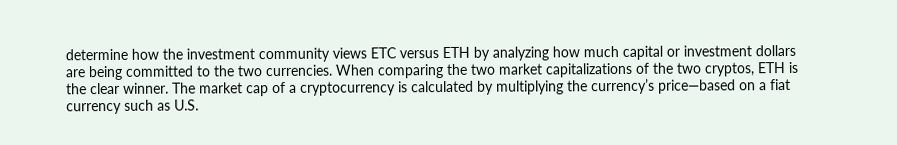determine how the investment community views ETC versus ETH by analyzing how much capital or investment dollars are being committed to the two currencies. When comparing the two market capitalizations of the two cryptos, ETH is the clear winner. The market cap of a cryptocurrency is calculated by multiplying the currency’s price—based on a fiat currency such as U.S.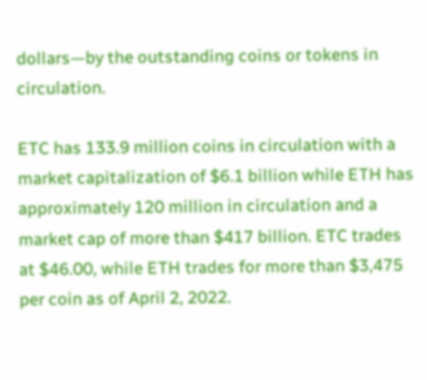dollars—by the outstanding coins or tokens in circulation.

ETC has 133.9 million coins in circulation with a market capitalization of $6.1 billion while ETH has approximately 120 million in circulation and a market cap of more than $417 billion. ETC trades at $46.00, while ETH trades for more than $3,475 per coin as of April 2, 2022.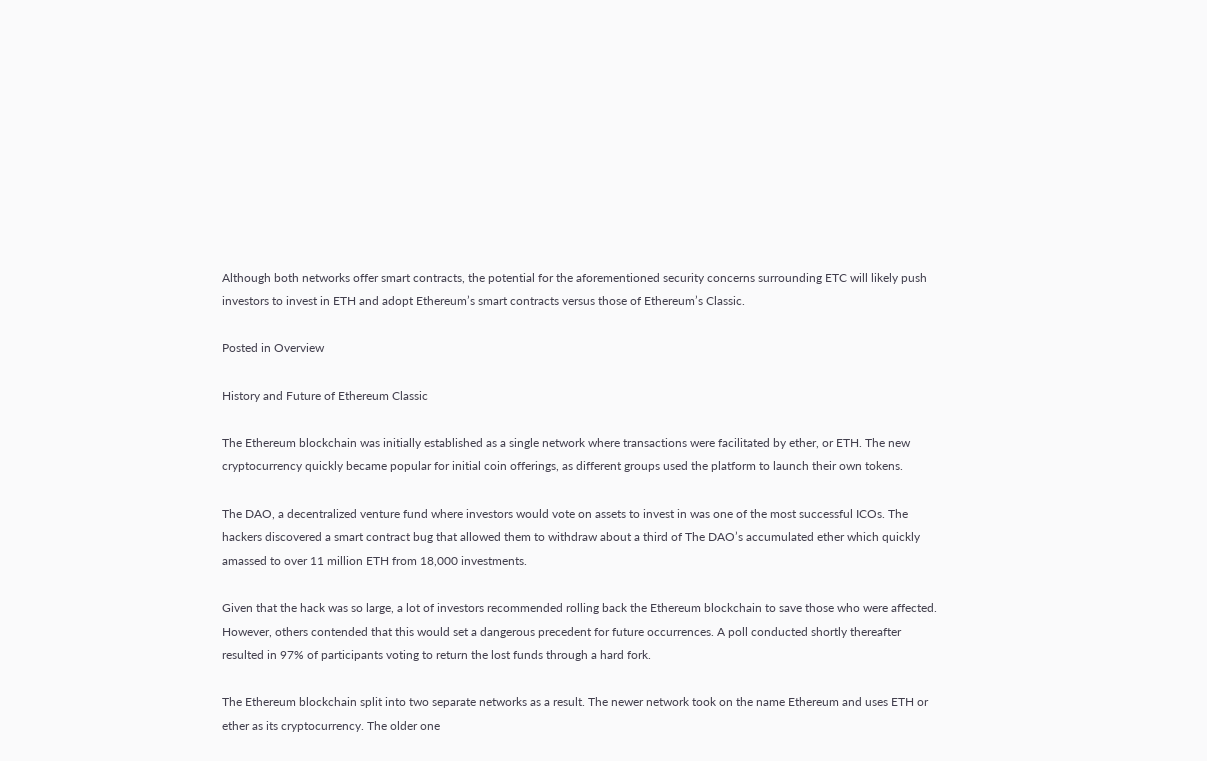Although both networks offer smart contracts, the potential for the aforementioned security concerns surrounding ETC will likely push investors to invest in ETH and adopt Ethereum’s smart contracts versus those of Ethereum’s Classic.

Posted in Overview

History and Future of Ethereum Classic

The Ethereum blockchain was initially established as a single network where transactions were facilitated by ether, or ETH. The new cryptocurrency quickly became popular for initial coin offerings, as different groups used the platform to launch their own tokens.

The DAO, a decentralized venture fund where investors would vote on assets to invest in was one of the most successful ICOs. The hackers discovered a smart contract bug that allowed them to withdraw about a third of The DAO’s accumulated ether which quickly amassed to over 11 million ETH from 18,000 investments.

Given that the hack was so large, a lot of investors recommended rolling back the Ethereum blockchain to save those who were affected. However, others contended that this would set a dangerous precedent for future occurrences. A poll conducted shortly thereafter resulted in 97% of participants voting to return the lost funds through a hard fork.

The Ethereum blockchain split into two separate networks as a result. The newer network took on the name Ethereum and uses ETH or ether as its cryptocurrency. The older one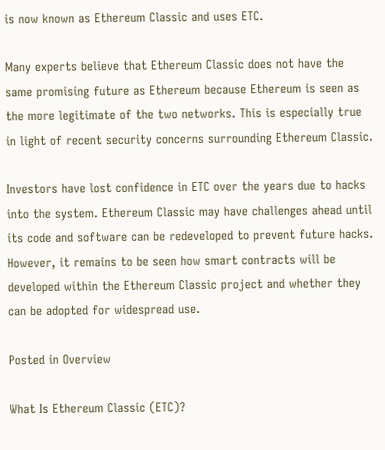is now known as Ethereum Classic and uses ETC.

Many experts believe that Ethereum Classic does not have the same promising future as Ethereum because Ethereum is seen as the more legitimate of the two networks. This is especially true in light of recent security concerns surrounding Ethereum Classic.

Investors have lost confidence in ETC over the years due to hacks into the system. Ethereum Classic may have challenges ahead until its code and software can be redeveloped to prevent future hacks. However, it remains to be seen how smart contracts will be developed within the Ethereum Classic project and whether they can be adopted for widespread use.

Posted in Overview

What Is Ethereum Classic (ETC)?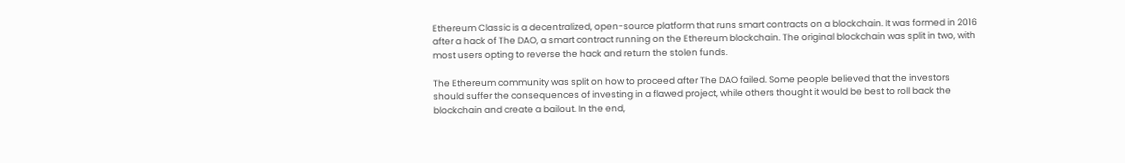Ethereum Classic is a decentralized, open-source platform that runs smart contracts on a blockchain. It was formed in 2016 after a hack of The DAO, a smart contract running on the Ethereum blockchain. The original blockchain was split in two, with most users opting to reverse the hack and return the stolen funds.

The Ethereum community was split on how to proceed after The DAO failed. Some people believed that the investors should suffer the consequences of investing in a flawed project, while others thought it would be best to roll back the blockchain and create a bailout. In the end,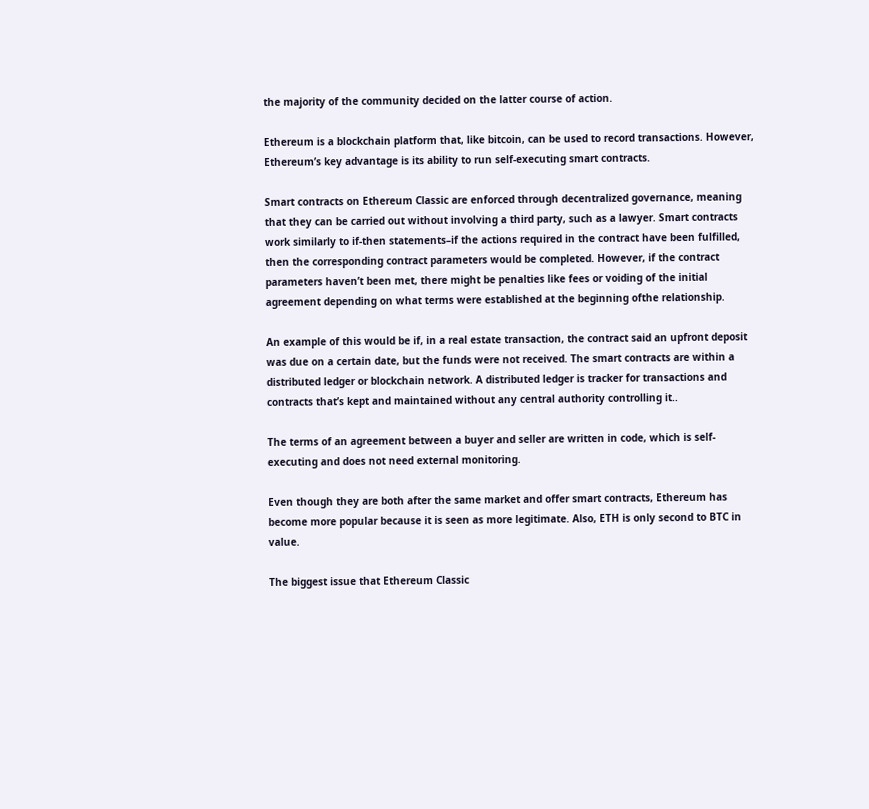the majority of the community decided on the latter course of action.

Ethereum is a blockchain platform that, like bitcoin, can be used to record transactions. However, Ethereum’s key advantage is its ability to run self-executing smart contracts.

Smart contracts on Ethereum Classic are enforced through decentralized governance, meaning that they can be carried out without involving a third party, such as a lawyer. Smart contracts work similarly to if-then statements–if the actions required in the contract have been fulfilled, then the corresponding contract parameters would be completed. However, if the contract parameters haven’t been met, there might be penalties like fees or voiding of the initial agreement depending on what terms were established at the beginning ofthe relationship.

An example of this would be if, in a real estate transaction, the contract said an upfront deposit was due on a certain date, but the funds were not received. The smart contracts are within a distributed ledger or blockchain network. A distributed ledger is tracker for transactions and contracts that’s kept and maintained without any central authority controlling it..

The terms of an agreement between a buyer and seller are written in code, which is self-executing and does not need external monitoring.

Even though they are both after the same market and offer smart contracts, Ethereum has become more popular because it is seen as more legitimate. Also, ETH is only second to BTC in value.

The biggest issue that Ethereum Classic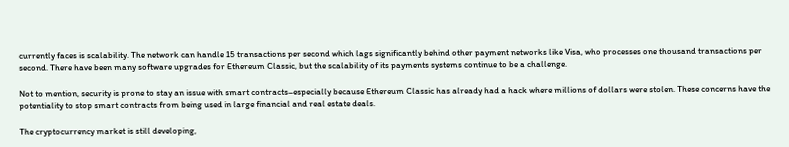currently faces is scalability. The network can handle 15 transactions per second which lags significantly behind other payment networks like Visa, who processes one thousand transactions per second. There have been many software upgrades for Ethereum Classic, but the scalability of its payments systems continue to be a challenge.

Not to mention, security is prone to stay an issue with smart contracts–especially because Ethereum Classic has already had a hack where millions of dollars were stolen. These concerns have the potentiality to stop smart contracts from being used in large financial and real estate deals.

The cryptocurrency market is still developing,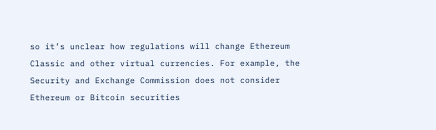so it’s unclear how regulations will change Ethereum Classic and other virtual currencies. For example, the Security and Exchange Commission does not consider Ethereum or Bitcoin securities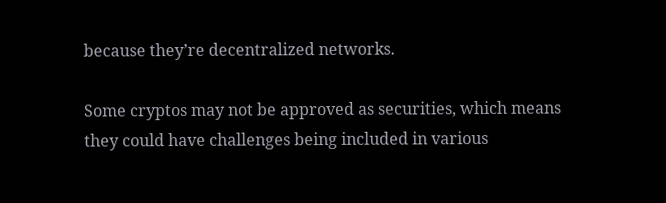because they’re decentralized networks.

Some cryptos may not be approved as securities, which means they could have challenges being included in various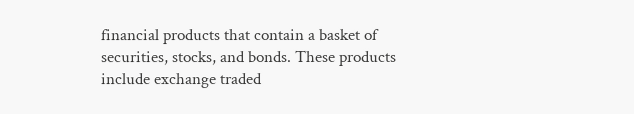financial products that contain a basket of securities, stocks, and bonds. These products include exchange traded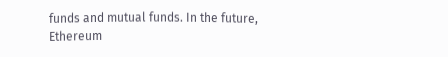funds and mutual funds. In the future, Ethereum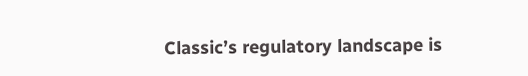Classic’s regulatory landscape is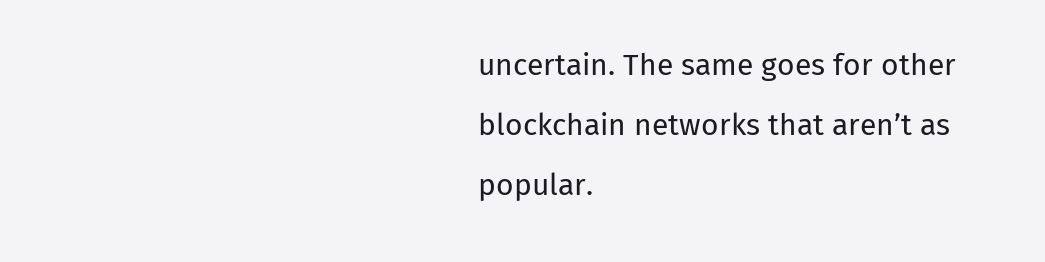uncertain. The same goes for other blockchain networks that aren’t as popular.